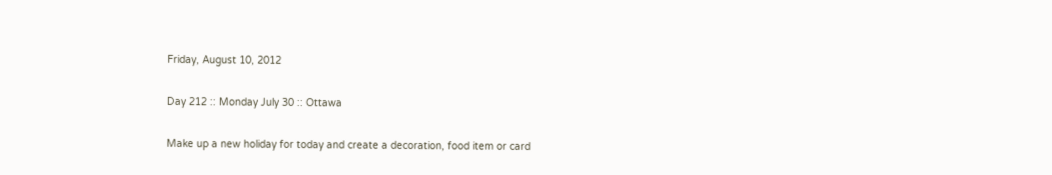Friday, August 10, 2012

Day 212 :: Monday July 30 :: Ottawa

Make up a new holiday for today and create a decoration, food item or card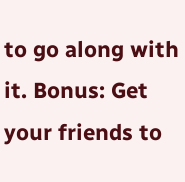to go along with it. Bonus: Get your friends to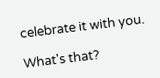celebrate it with you.

What's that?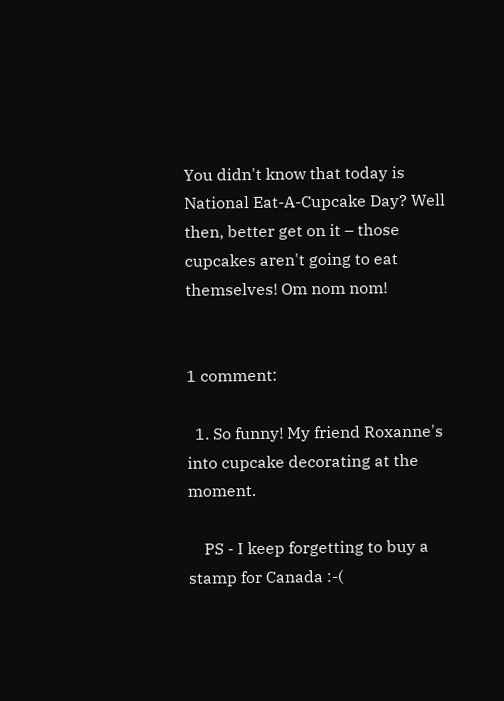You didn't know that today is National Eat-A-Cupcake Day? Well then, better get on it – those cupcakes aren't going to eat themselves! Om nom nom!


1 comment:

  1. So funny! My friend Roxanne's into cupcake decorating at the moment.

    PS - I keep forgetting to buy a stamp for Canada :-(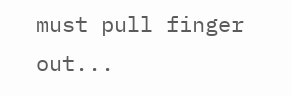must pull finger out...